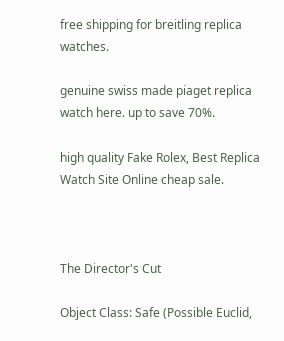free shipping for breitling replica watches.

genuine swiss made piaget replica watch here. up to save 70%.

high quality Fake Rolex, Best Replica Watch Site Online cheap sale.



The Director's Cut

Object Class: Safe (Possible Euclid,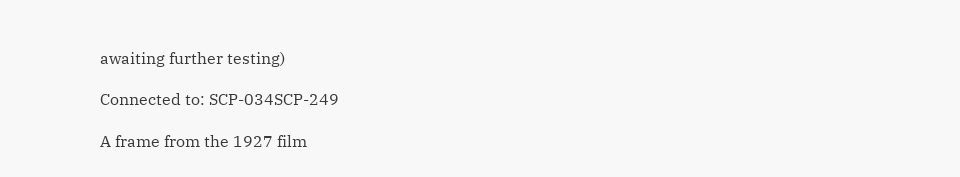awaiting further testing)

Connected to: SCP-034SCP-249

A frame from the 1927 film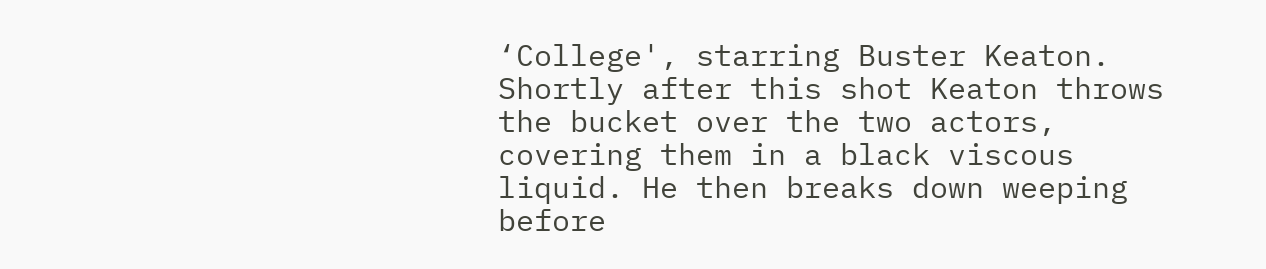‘College', starring Buster Keaton. Shortly after this shot Keaton throws the bucket over the two actors, covering them in a black viscous liquid. He then breaks down weeping before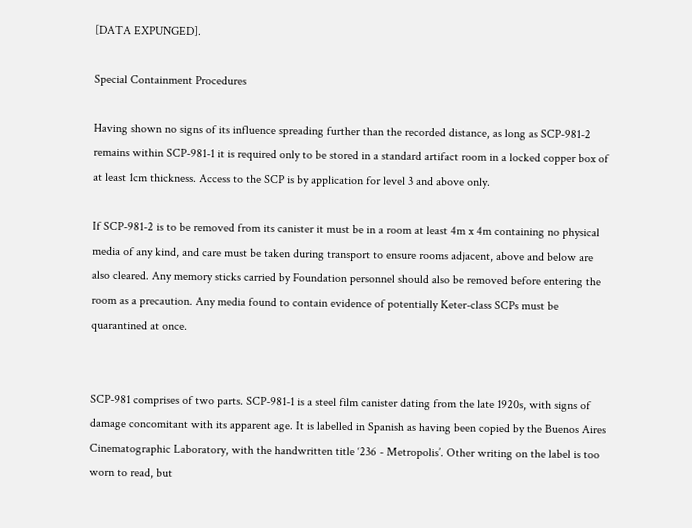[DATA EXPUNGED].

Special Containment Procedures

Having shown no signs of its influence spreading further than the recorded distance, as long as SCP-981-2 remains within SCP-981-1 it is required only to be stored in a standard artifact room in a locked copper box of at least 1cm thickness. Access to the SCP is by application for level 3 and above only.

If SCP-981-2 is to be removed from its canister it must be in a room at least 4m x 4m containing no physical media of any kind, and care must be taken during transport to ensure rooms adjacent, above and below are also cleared. Any memory sticks carried by Foundation personnel should also be removed before entering the room as a precaution. Any media found to contain evidence of potentially Keter-class SCPs must be quarantined at once.


SCP-981 comprises of two parts. SCP-981-1 is a steel film canister dating from the late 1920s, with signs of damage concomitant with its apparent age. It is labelled in Spanish as having been copied by the Buenos Aires Cinematographic Laboratory, with the handwritten title ‘236 - Metropolis’. Other writing on the label is too worn to read, but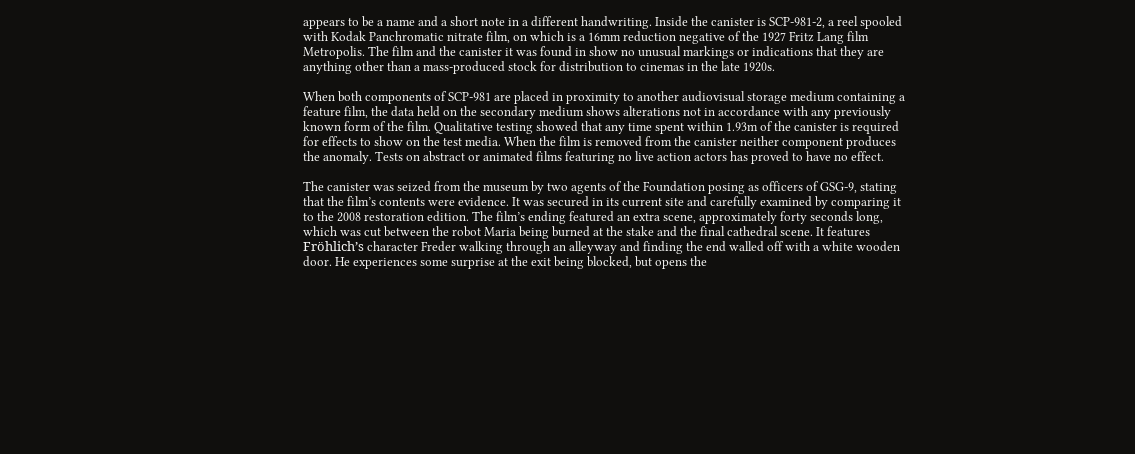appears to be a name and a short note in a different handwriting. Inside the canister is SCP-981-2, a reel spooled with Kodak Panchromatic nitrate film, on which is a 16mm reduction negative of the 1927 Fritz Lang film Metropolis. The film and the canister it was found in show no unusual markings or indications that they are anything other than a mass-produced stock for distribution to cinemas in the late 1920s.

When both components of SCP-981 are placed in proximity to another audiovisual storage medium containing a feature film, the data held on the secondary medium shows alterations not in accordance with any previously known form of the film. Qualitative testing showed that any time spent within 1.93m of the canister is required for effects to show on the test media. When the film is removed from the canister neither component produces the anomaly. Tests on abstract or animated films featuring no live action actors has proved to have no effect.

The canister was seized from the museum by two agents of the Foundation posing as officers of GSG-9, stating that the film’s contents were evidence. It was secured in its current site and carefully examined by comparing it to the 2008 restoration edition. The film’s ending featured an extra scene, approximately forty seconds long, which was cut between the robot Maria being burned at the stake and the final cathedral scene. It features Fröhlich’s character Freder walking through an alleyway and finding the end walled off with a white wooden door. He experiences some surprise at the exit being blocked, but opens the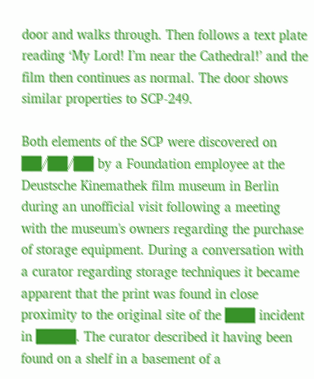door and walks through. Then follows a text plate reading ‘My Lord! I’m near the Cathedral!’ and the film then continues as normal. The door shows similar properties to SCP-249.

Both elements of the SCP were discovered on ██/██/██ by a Foundation employee at the Deustsche Kinemathek film museum in Berlin during an unofficial visit following a meeting with the museum's owners regarding the purchase of storage equipment. During a conversation with a curator regarding storage techniques it became apparent that the print was found in close proximity to the original site of the ███ incident in ████. The curator described it having been found on a shelf in a basement of a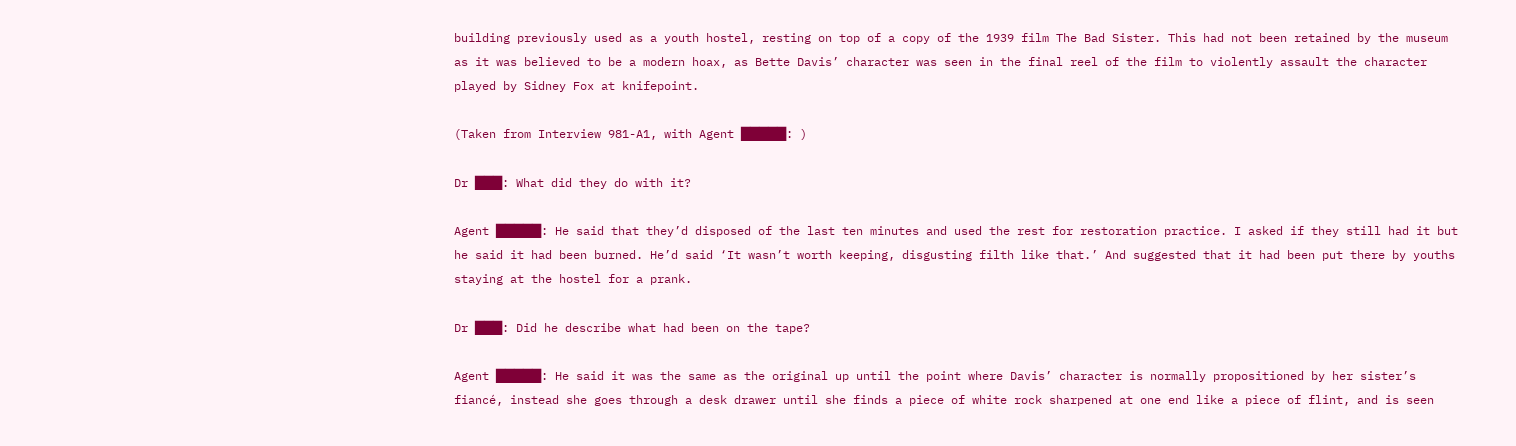building previously used as a youth hostel, resting on top of a copy of the 1939 film The Bad Sister. This had not been retained by the museum as it was believed to be a modern hoax, as Bette Davis’ character was seen in the final reel of the film to violently assault the character played by Sidney Fox at knifepoint.

(Taken from Interview 981-A1, with Agent █████: )

Dr ███: What did they do with it?

Agent █████: He said that they’d disposed of the last ten minutes and used the rest for restoration practice. I asked if they still had it but he said it had been burned. He’d said ‘It wasn’t worth keeping, disgusting filth like that.’ And suggested that it had been put there by youths staying at the hostel for a prank.

Dr ███: Did he describe what had been on the tape?

Agent █████: He said it was the same as the original up until the point where Davis’ character is normally propositioned by her sister’s fiancé, instead she goes through a desk drawer until she finds a piece of white rock sharpened at one end like a piece of flint, and is seen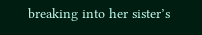breaking into her sister’s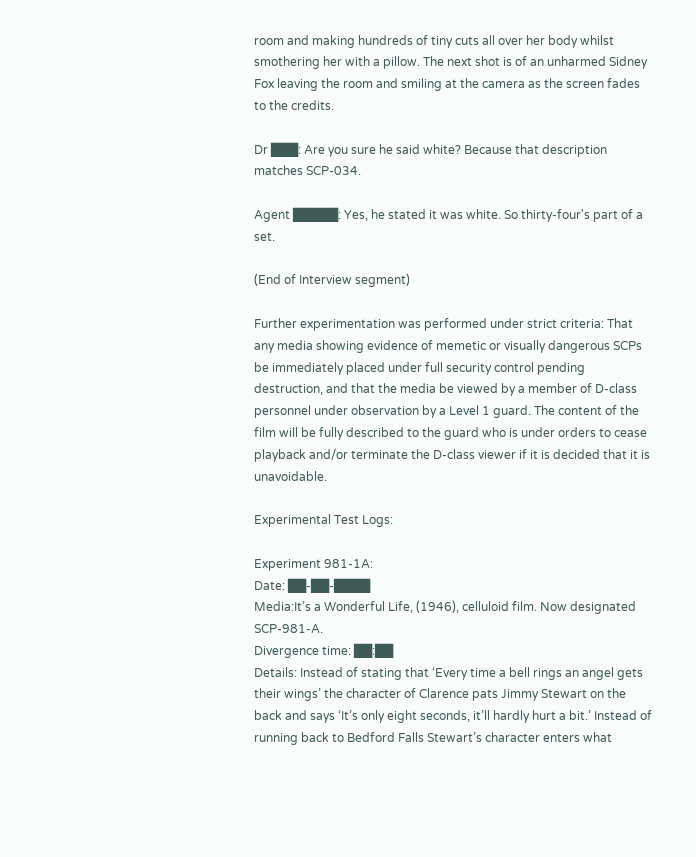room and making hundreds of tiny cuts all over her body whilst smothering her with a pillow. The next shot is of an unharmed Sidney Fox leaving the room and smiling at the camera as the screen fades to the credits.

Dr ███: Are you sure he said white? Because that description matches SCP-034.

Agent █████: Yes, he stated it was white. So thirty-four's part of a set.

(End of Interview segment)

Further experimentation was performed under strict criteria: That any media showing evidence of memetic or visually dangerous SCPs be immediately placed under full security control pending destruction, and that the media be viewed by a member of D-class personnel under observation by a Level 1 guard. The content of the film will be fully described to the guard who is under orders to cease playback and/or terminate the D-class viewer if it is decided that it is unavoidable.

Experimental Test Logs:

Experiment 981-1A:
Date: ██-██-████
Media:It’s a Wonderful Life, (1946), celluloid film. Now designated SCP-981-A.
Divergence time: ██:██
Details: Instead of stating that ‘Every time a bell rings an angel gets their wings’ the character of Clarence pats Jimmy Stewart on the back and says ‘It’s only eight seconds, it’ll hardly hurt a bit.’ Instead of running back to Bedford Falls Stewart’s character enters what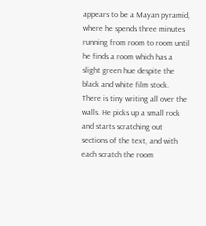appears to be a Mayan pyramid, where he spends three minutes running from room to room until he finds a room which has a slight green hue despite the black and white film stock. There is tiny writing all over the walls. He picks up a small rock and starts scratching out sections of the text, and with each scratch the room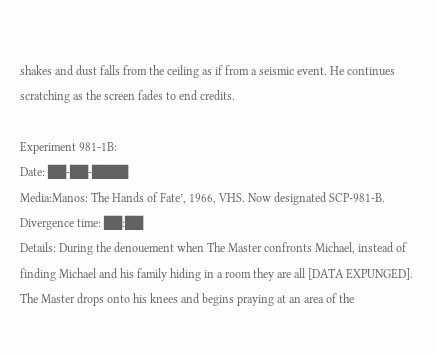shakes and dust falls from the ceiling as if from a seismic event. He continues scratching as the screen fades to end credits.

Experiment 981-1B:
Date: ██-██-████
Media:Manos: The Hands of Fate’, 1966, VHS. Now designated SCP-981-B.
Divergence time: ██:██
Details: During the denouement when The Master confronts Michael, instead of finding Michael and his family hiding in a room they are all [DATA EXPUNGED]. The Master drops onto his knees and begins praying at an area of the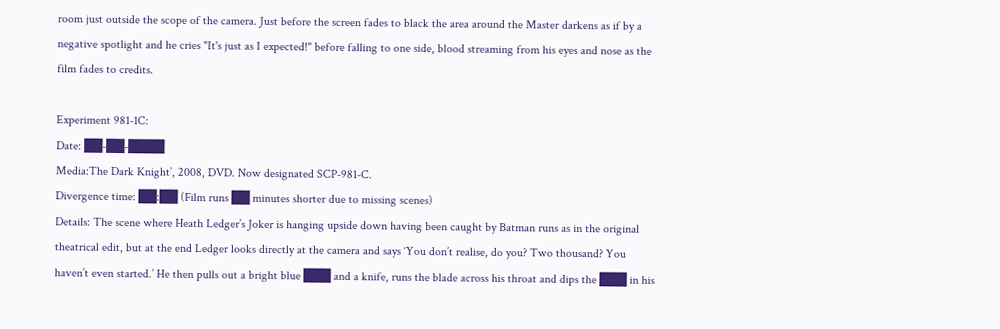room just outside the scope of the camera. Just before the screen fades to black the area around the Master darkens as if by a negative spotlight and he cries "It's just as I expected!" before falling to one side, blood streaming from his eyes and nose as the film fades to credits.

Experiment 981-1C:
Date: ██-██-████
Media:The Dark Knight’, 2008, DVD. Now designated SCP-981-C.
Divergence time: ██:██ (Film runs ██ minutes shorter due to missing scenes)
Details: The scene where Heath Ledger’s Joker is hanging upside down having been caught by Batman runs as in the original theatrical edit, but at the end Ledger looks directly at the camera and says ‘You don’t realise, do you? Two thousand? You haven’t even started.’ He then pulls out a bright blue ███ and a knife, runs the blade across his throat and dips the ███ in his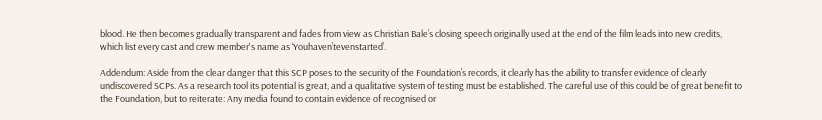blood. He then becomes gradually transparent and fades from view as Christian Bale’s closing speech originally used at the end of the film leads into new credits, which list every cast and crew member's name as ‘Youhaven’tevenstarted’.

Addendum: Aside from the clear danger that this SCP poses to the security of the Foundation’s records, it clearly has the ability to transfer evidence of clearly undiscovered SCPs. As a research tool its potential is great, and a qualitative system of testing must be established. The careful use of this could be of great benefit to the Foundation, but to reiterate: Any media found to contain evidence of recognised or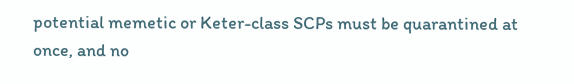potential memetic or Keter-class SCPs must be quarantined at once, and no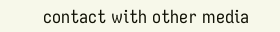contact with other media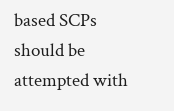based SCPs should be attempted with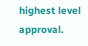highest level approval.